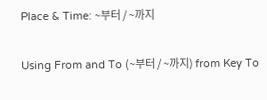Place & Time: ~부터 / ~까지

Using From and To (~부터 / ~까지) from Key To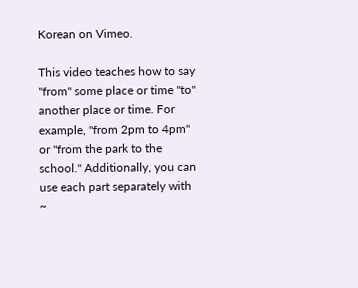Korean on Vimeo.

This video teaches how to say "from" some place or time "to" another place or time. For example, "from 2pm to 4pm" or "from the park to the school." Additionally, you can use each part separately with ~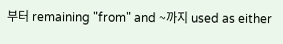부터 remaining "from" and ~까지 used as either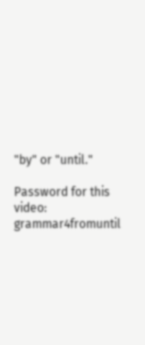"by" or "until."

Password for this video: grammar4fromuntil